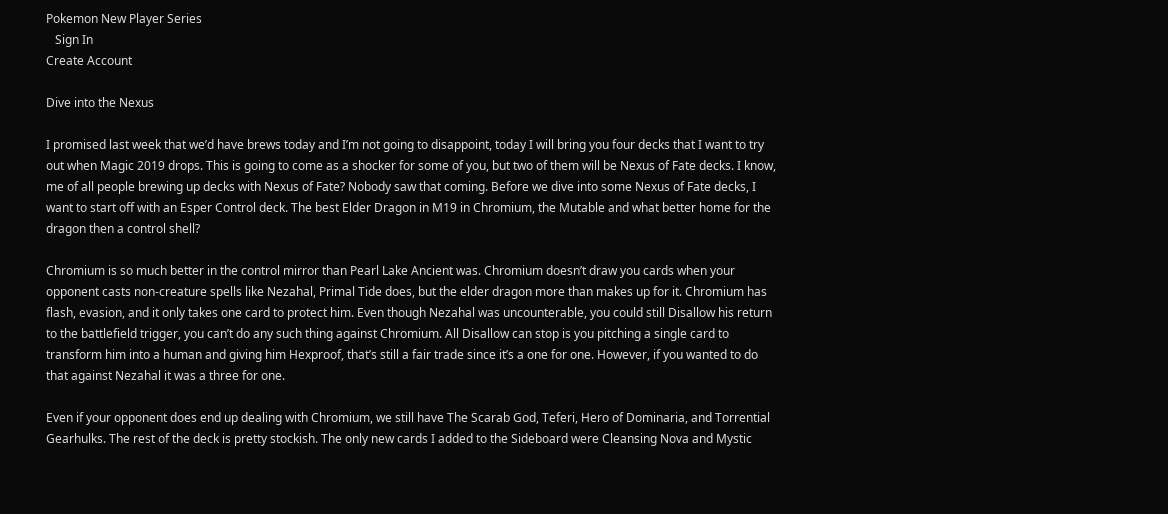Pokemon New Player Series
   Sign In
Create Account

Dive into the Nexus

I promised last week that we’d have brews today and I’m not going to disappoint, today I will bring you four decks that I want to try out when Magic 2019 drops. This is going to come as a shocker for some of you, but two of them will be Nexus of Fate decks. I know, me of all people brewing up decks with Nexus of Fate? Nobody saw that coming. Before we dive into some Nexus of Fate decks, I want to start off with an Esper Control deck. The best Elder Dragon in M19 in Chromium, the Mutable and what better home for the dragon then a control shell?

Chromium is so much better in the control mirror than Pearl Lake Ancient was. Chromium doesn’t draw you cards when your opponent casts non-creature spells like Nezahal, Primal Tide does, but the elder dragon more than makes up for it. Chromium has flash, evasion, and it only takes one card to protect him. Even though Nezahal was uncounterable, you could still Disallow his return to the battlefield trigger, you can’t do any such thing against Chromium. All Disallow can stop is you pitching a single card to transform him into a human and giving him Hexproof, that’s still a fair trade since it’s a one for one. However, if you wanted to do that against Nezahal it was a three for one.

Even if your opponent does end up dealing with Chromium, we still have The Scarab God, Teferi, Hero of Dominaria, and Torrential Gearhulks. The rest of the deck is pretty stockish. The only new cards I added to the Sideboard were Cleansing Nova and Mystic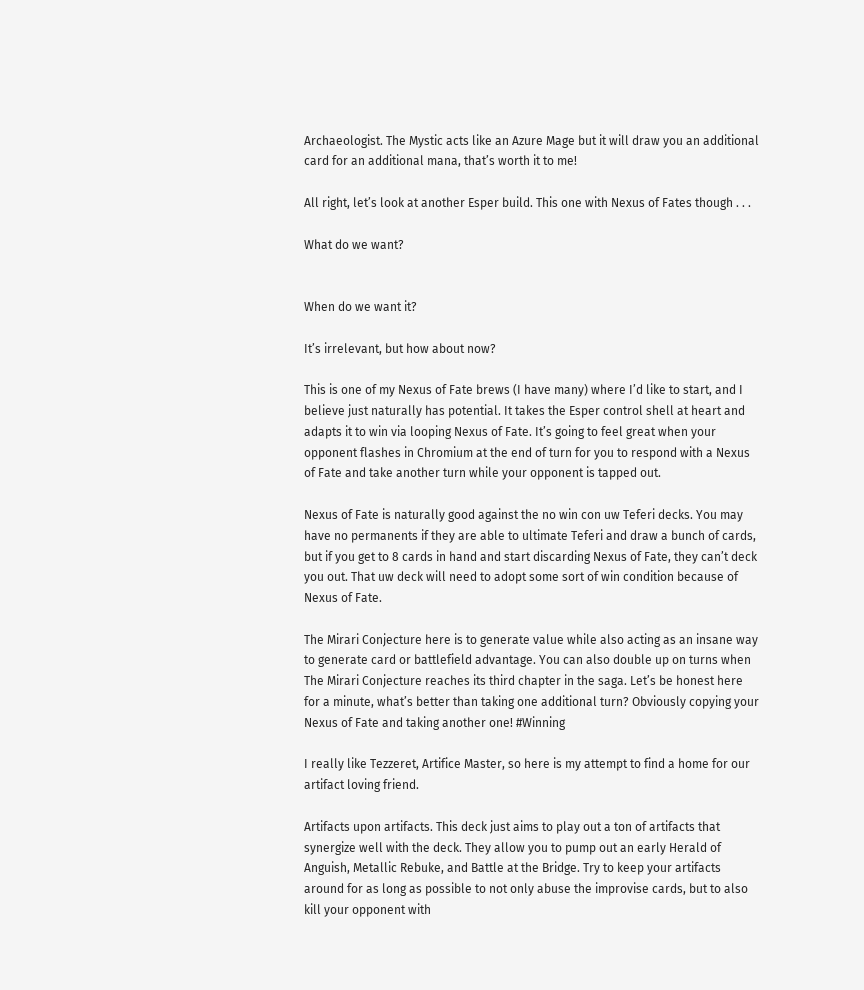Archaeologist. The Mystic acts like an Azure Mage but it will draw you an additional card for an additional mana, that’s worth it to me!

All right, let’s look at another Esper build. This one with Nexus of Fates though . . .

What do we want?


When do we want it?

It’s irrelevant, but how about now?

This is one of my Nexus of Fate brews (I have many) where I’d like to start, and I believe just naturally has potential. It takes the Esper control shell at heart and adapts it to win via looping Nexus of Fate. It’s going to feel great when your opponent flashes in Chromium at the end of turn for you to respond with a Nexus of Fate and take another turn while your opponent is tapped out.

Nexus of Fate is naturally good against the no win con uw Teferi decks. You may have no permanents if they are able to ultimate Teferi and draw a bunch of cards, but if you get to 8 cards in hand and start discarding Nexus of Fate, they can’t deck you out. That uw deck will need to adopt some sort of win condition because of Nexus of Fate.

The Mirari Conjecture here is to generate value while also acting as an insane way to generate card or battlefield advantage. You can also double up on turns when The Mirari Conjecture reaches its third chapter in the saga. Let’s be honest here for a minute, what’s better than taking one additional turn? Obviously copying your Nexus of Fate and taking another one! #Winning

I really like Tezzeret, Artifice Master, so here is my attempt to find a home for our artifact loving friend.

Artifacts upon artifacts. This deck just aims to play out a ton of artifacts that synergize well with the deck. They allow you to pump out an early Herald of Anguish, Metallic Rebuke, and Battle at the Bridge. Try to keep your artifacts around for as long as possible to not only abuse the improvise cards, but to also kill your opponent with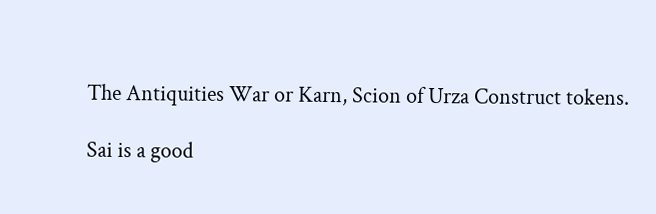The Antiquities War or Karn, Scion of Urza Construct tokens.

Sai is a good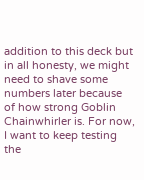addition to this deck but in all honesty, we might need to shave some numbers later because of how strong Goblin Chainwhirler is. For now, I want to keep testing the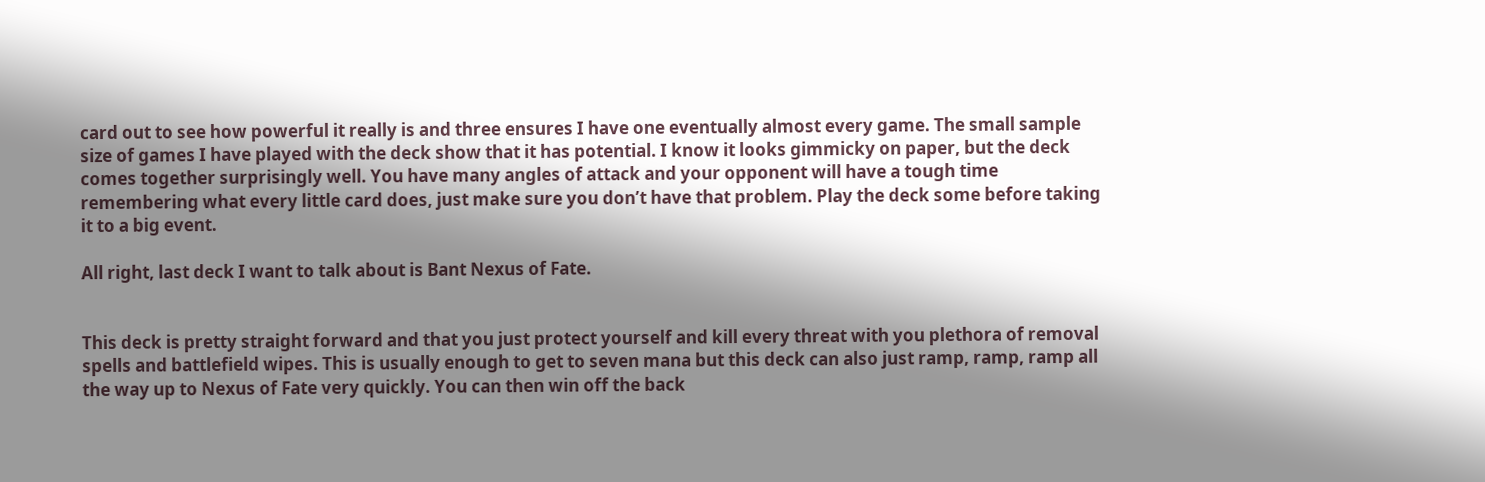card out to see how powerful it really is and three ensures I have one eventually almost every game. The small sample size of games I have played with the deck show that it has potential. I know it looks gimmicky on paper, but the deck comes together surprisingly well. You have many angles of attack and your opponent will have a tough time remembering what every little card does, just make sure you don’t have that problem. Play the deck some before taking it to a big event.

All right, last deck I want to talk about is Bant Nexus of Fate.


This deck is pretty straight forward and that you just protect yourself and kill every threat with you plethora of removal spells and battlefield wipes. This is usually enough to get to seven mana but this deck can also just ramp, ramp, ramp all the way up to Nexus of Fate very quickly. You can then win off the back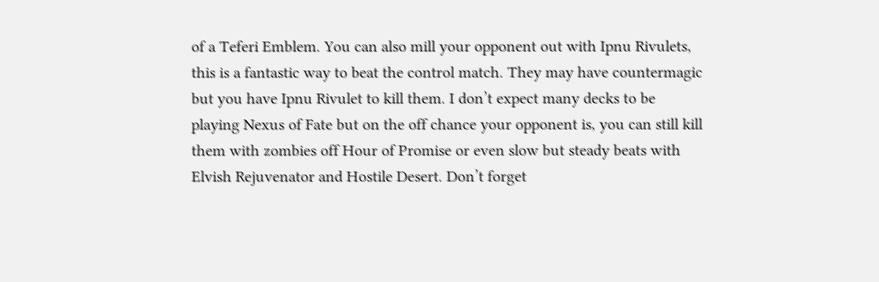of a Teferi Emblem. You can also mill your opponent out with Ipnu Rivulets, this is a fantastic way to beat the control match. They may have countermagic but you have Ipnu Rivulet to kill them. I don’t expect many decks to be playing Nexus of Fate but on the off chance your opponent is, you can still kill them with zombies off Hour of Promise or even slow but steady beats with Elvish Rejuvenator and Hostile Desert. Don’t forget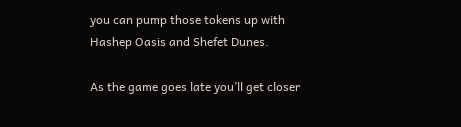you can pump those tokens up with Hashep Oasis and Shefet Dunes.

As the game goes late you’ll get closer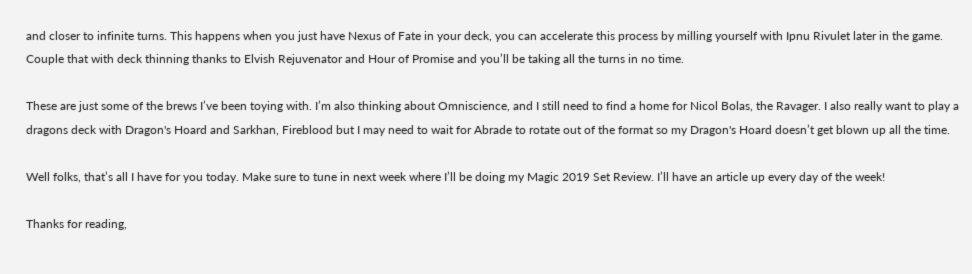and closer to infinite turns. This happens when you just have Nexus of Fate in your deck, you can accelerate this process by milling yourself with Ipnu Rivulet later in the game. Couple that with deck thinning thanks to Elvish Rejuvenator and Hour of Promise and you’ll be taking all the turns in no time.

These are just some of the brews I’ve been toying with. I’m also thinking about Omniscience, and I still need to find a home for Nicol Bolas, the Ravager. I also really want to play a dragons deck with Dragon's Hoard and Sarkhan, Fireblood but I may need to wait for Abrade to rotate out of the format so my Dragon's Hoard doesn’t get blown up all the time.

Well folks, that’s all I have for you today. Make sure to tune in next week where I’ll be doing my Magic 2019 Set Review. I’ll have an article up every day of the week!

Thanks for reading,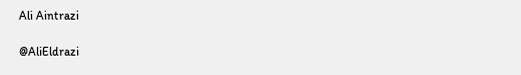Ali Aintrazi

@AliEldrazi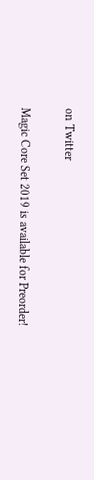on Twitter

Magic Core Set 2019 is available for Preorder!